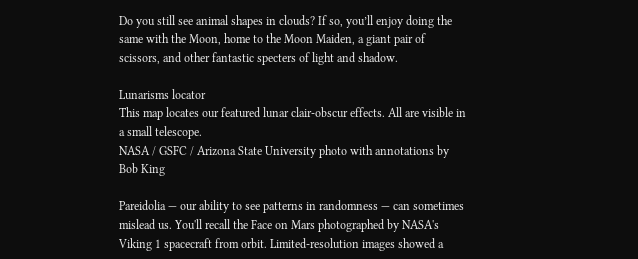Do you still see animal shapes in clouds? If so, you’ll enjoy doing the same with the Moon, home to the Moon Maiden, a giant pair of scissors, and other fantastic specters of light and shadow.

Lunarisms locator
This map locates our featured lunar clair-obscur effects. All are visible in a small telescope.
NASA / GSFC / Arizona State University photo with annotations by Bob King

Pareidolia — our ability to see patterns in randomness — can sometimes mislead us. You'll recall the Face on Mars photographed by NASA's Viking 1 spacecraft from orbit. Limited-resolution images showed a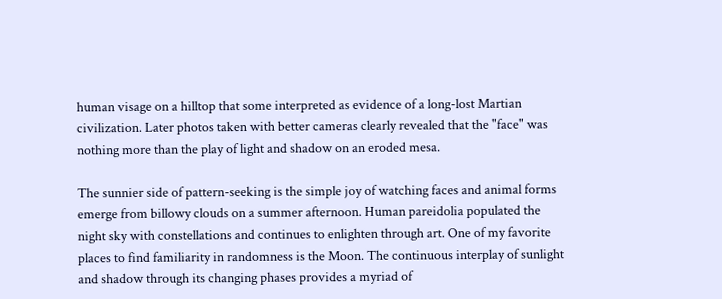human visage on a hilltop that some interpreted as evidence of a long-lost Martian civilization. Later photos taken with better cameras clearly revealed that the "face" was nothing more than the play of light and shadow on an eroded mesa.

The sunnier side of pattern-seeking is the simple joy of watching faces and animal forms emerge from billowy clouds on a summer afternoon. Human pareidolia populated the night sky with constellations and continues to enlighten through art. One of my favorite places to find familiarity in randomness is the Moon. The continuous interplay of sunlight and shadow through its changing phases provides a myriad of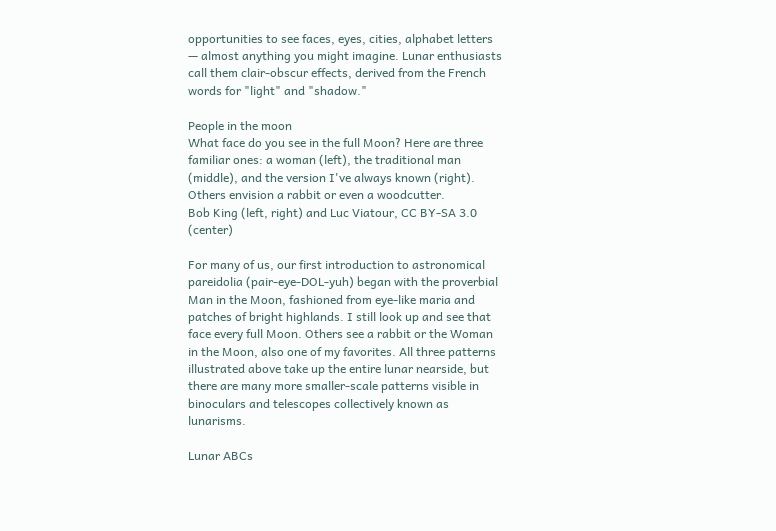opportunities to see faces, eyes, cities, alphabet letters — almost anything you might imagine. Lunar enthusiasts call them clair-obscur effects, derived from the French words for "light" and "shadow."

People in the moon
What face do you see in the full Moon? Here are three familiar ones: a woman (left), the traditional man (middle), and the version I've always known (right). Others envision a rabbit or even a woodcutter.
Bob King (left, right) and Luc Viatour, CC BY-SA 3.0 (center)

For many of us, our first introduction to astronomical pareidolia (pair-eye-DOL-yuh) began with the proverbial Man in the Moon, fashioned from eye-like maria and patches of bright highlands. I still look up and see that face every full Moon. Others see a rabbit or the Woman in the Moon, also one of my favorites. All three patterns illustrated above take up the entire lunar nearside, but there are many more smaller-scale patterns visible in binoculars and telescopes collectively known as lunarisms.

Lunar ABCs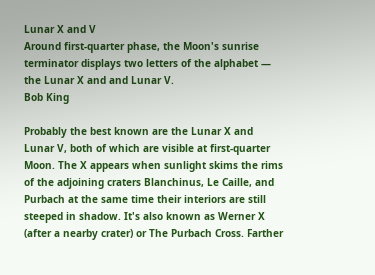Lunar X and V
Around first-quarter phase, the Moon's sunrise terminator displays two letters of the alphabet — the Lunar X and and Lunar V.
Bob King

Probably the best known are the Lunar X and Lunar V, both of which are visible at first-quarter Moon. The X appears when sunlight skims the rims of the adjoining craters Blanchinus, Le Caille, and Purbach at the same time their interiors are still steeped in shadow. It's also known as Werner X (after a nearby crater) or The Purbach Cross. Farther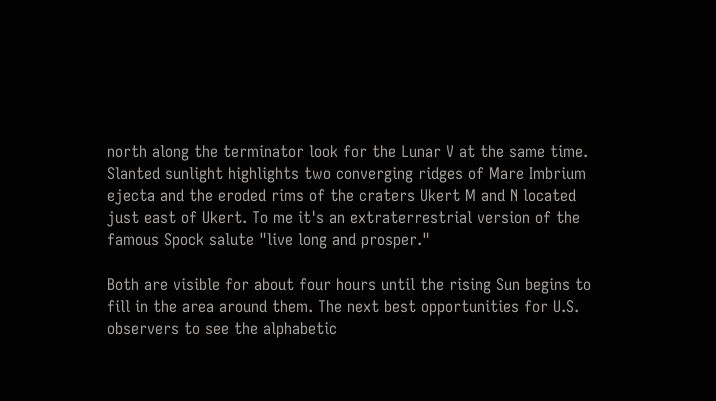north along the terminator look for the Lunar V at the same time. Slanted sunlight highlights two converging ridges of Mare Imbrium ejecta and the eroded rims of the craters Ukert M and N located just east of Ukert. To me it's an extraterrestrial version of the famous Spock salute "live long and prosper."

Both are visible for about four hours until the rising Sun begins to fill in the area around them. The next best opportunities for U.S. observers to see the alphabetic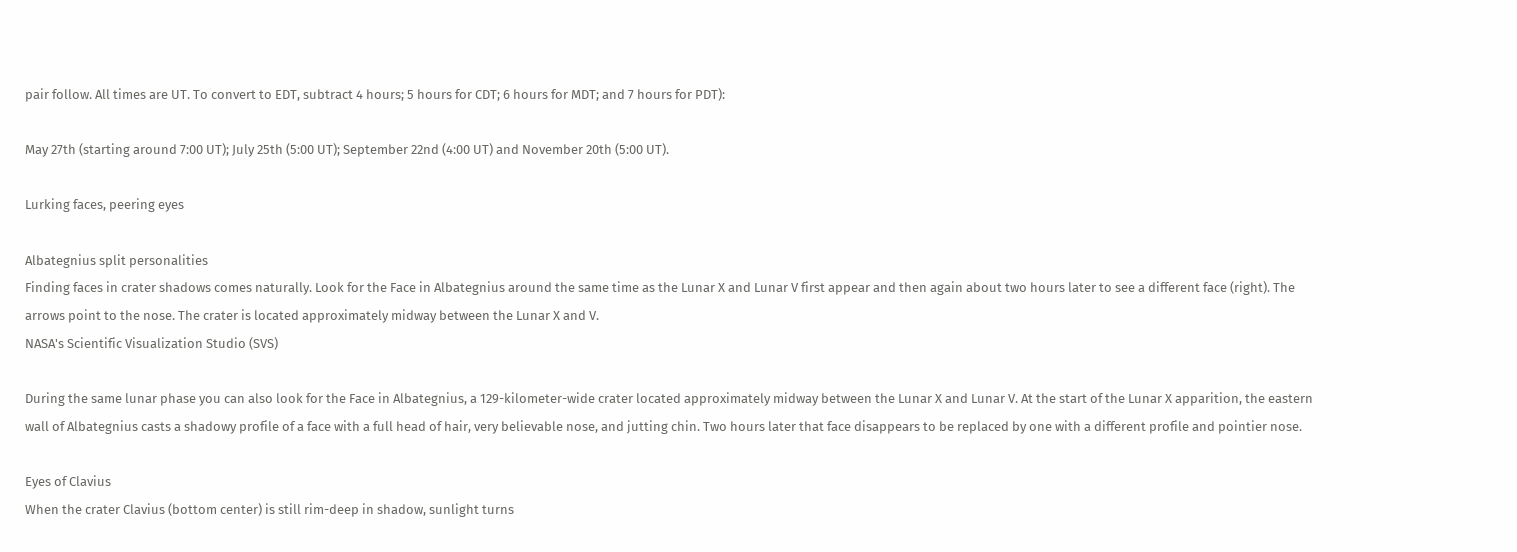pair follow. All times are UT. To convert to EDT, subtract 4 hours; 5 hours for CDT; 6 hours for MDT; and 7 hours for PDT):

May 27th (starting around 7:00 UT); July 25th (5:00 UT); September 22nd (4:00 UT) and November 20th (5:00 UT).

Lurking faces, peering eyes

Albategnius split personalities
Finding faces in crater shadows comes naturally. Look for the Face in Albategnius around the same time as the Lunar X and Lunar V first appear and then again about two hours later to see a different face (right). The arrows point to the nose. The crater is located approximately midway between the Lunar X and V.
NASA's Scientific Visualization Studio (SVS)

During the same lunar phase you can also look for the Face in Albategnius, a 129-kilometer-wide crater located approximately midway between the Lunar X and Lunar V. At the start of the Lunar X apparition, the eastern wall of Albategnius casts a shadowy profile of a face with a full head of hair, very believable nose, and jutting chin. Two hours later that face disappears to be replaced by one with a different profile and pointier nose.

Eyes of Clavius
When the crater Clavius (bottom center) is still rim-deep in shadow, sunlight turns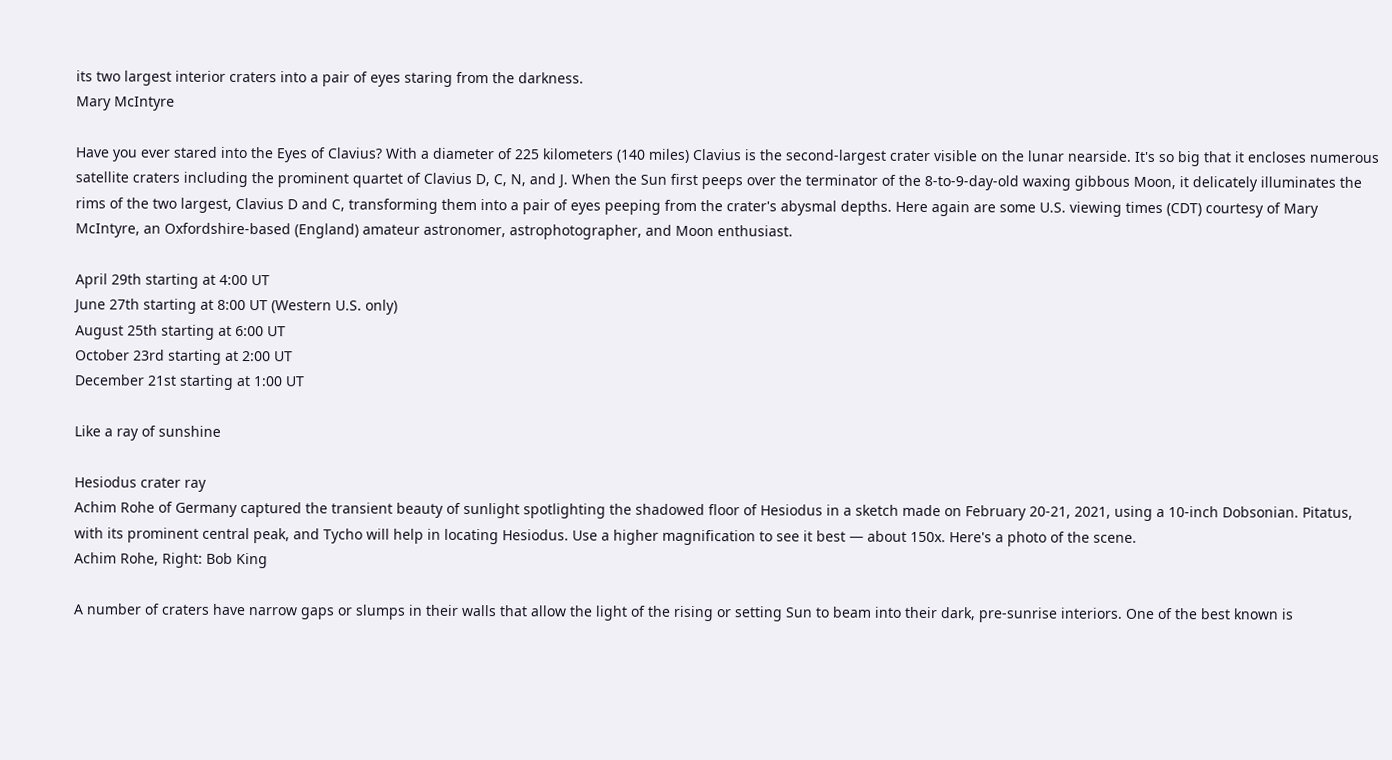its two largest interior craters into a pair of eyes staring from the darkness.
Mary McIntyre

Have you ever stared into the Eyes of Clavius? With a diameter of 225 kilometers (140 miles) Clavius is the second-largest crater visible on the lunar nearside. It's so big that it encloses numerous satellite craters including the prominent quartet of Clavius D, C, N, and J. When the Sun first peeps over the terminator of the 8-to-9-day-old waxing gibbous Moon, it delicately illuminates the rims of the two largest, Clavius D and C, transforming them into a pair of eyes peeping from the crater's abysmal depths. Here again are some U.S. viewing times (CDT) courtesy of Mary McIntyre, an Oxfordshire-based (England) amateur astronomer, astrophotographer, and Moon enthusiast.

April 29th starting at 4:00 UT
June 27th starting at 8:00 UT (Western U.S. only)
August 25th starting at 6:00 UT
October 23rd starting at 2:00 UT
December 21st starting at 1:00 UT

Like a ray of sunshine

Hesiodus crater ray
Achim Rohe of Germany captured the transient beauty of sunlight spotlighting the shadowed floor of Hesiodus in a sketch made on February 20-21, 2021, using a 10-inch Dobsonian. Pitatus, with its prominent central peak, and Tycho will help in locating Hesiodus. Use a higher magnification to see it best — about 150x. Here's a photo of the scene.
Achim Rohe, Right: Bob King

A number of craters have narrow gaps or slumps in their walls that allow the light of the rising or setting Sun to beam into their dark, pre-sunrise interiors. One of the best known is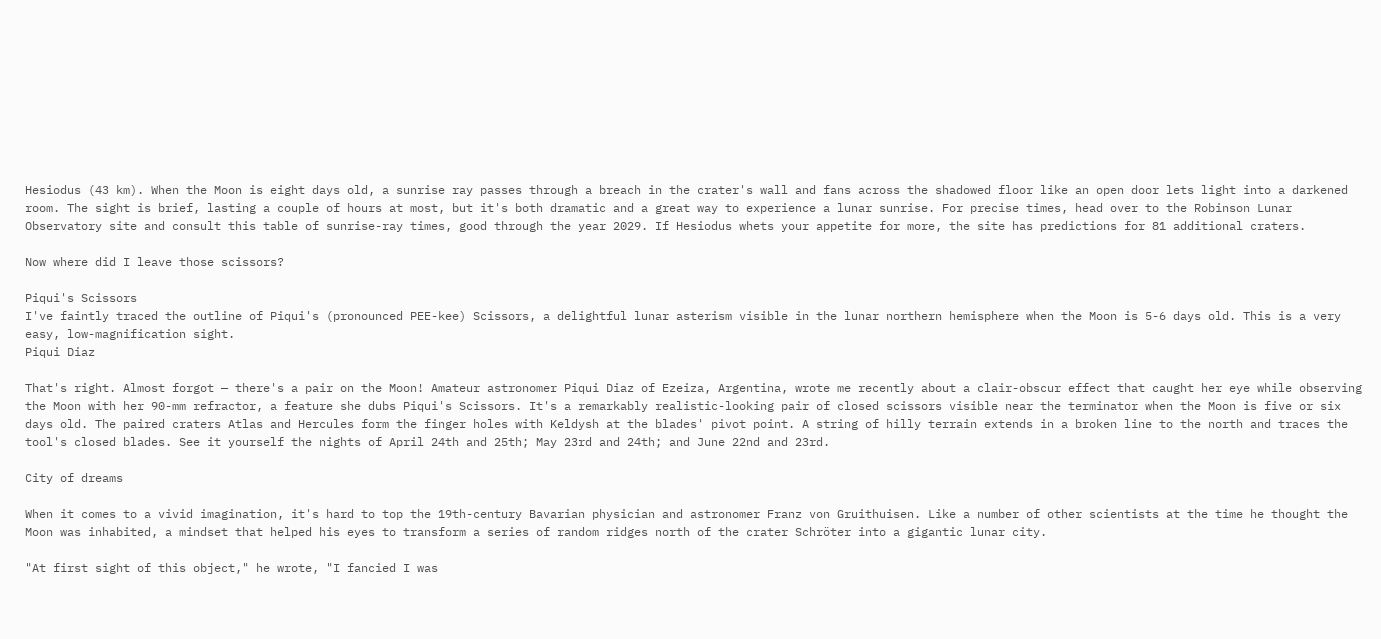Hesiodus (43 km). When the Moon is eight days old, a sunrise ray passes through a breach in the crater's wall and fans across the shadowed floor like an open door lets light into a darkened room. The sight is brief, lasting a couple of hours at most, but it's both dramatic and a great way to experience a lunar sunrise. For precise times, head over to the Robinson Lunar Observatory site and consult this table of sunrise-ray times, good through the year 2029. If Hesiodus whets your appetite for more, the site has predictions for 81 additional craters.

Now where did I leave those scissors?

Piqui's Scissors
I've faintly traced the outline of Piqui's (pronounced PEE-kee) Scissors, a delightful lunar asterism visible in the lunar northern hemisphere when the Moon is 5-6 days old. This is a very easy, low-magnification sight.
Piqui Diaz

That's right. Almost forgot — there's a pair on the Moon! Amateur astronomer Piqui Diaz of Ezeiza, Argentina, wrote me recently about a clair-obscur effect that caught her eye while observing the Moon with her 90-mm refractor, a feature she dubs Piqui's Scissors. It's a remarkably realistic-looking pair of closed scissors visible near the terminator when the Moon is five or six days old. The paired craters Atlas and Hercules form the finger holes with Keldysh at the blades' pivot point. A string of hilly terrain extends in a broken line to the north and traces the tool's closed blades. See it yourself the nights of April 24th and 25th; May 23rd and 24th; and June 22nd and 23rd.

City of dreams

When it comes to a vivid imagination, it's hard to top the 19th-century Bavarian physician and astronomer Franz von Gruithuisen. Like a number of other scientists at the time he thought the Moon was inhabited, a mindset that helped his eyes to transform a series of random ridges north of the crater Schröter into a gigantic lunar city.

"At first sight of this object," he wrote, "I fancied I was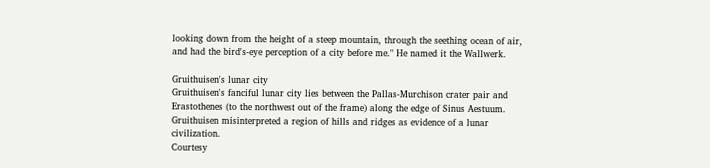looking down from the height of a steep mountain, through the seething ocean of air, and had the bird's-eye perception of a city before me." He named it the Wallwerk.

Gruithuisen's lunar city
Gruithuisen's fanciful lunar city lies between the Pallas-Murchison crater pair and Erastothenes (to the northwest out of the frame) along the edge of Sinus Aestuum. Gruithuisen misinterpreted a region of hills and ridges as evidence of a lunar civilization.
Courtesy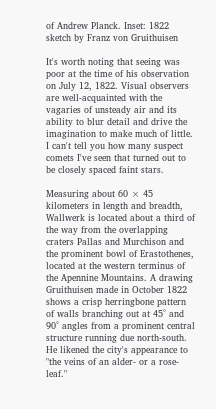of Andrew Planck. Inset: 1822 sketch by Franz von Gruithuisen

It's worth noting that seeing was poor at the time of his observation on July 12, 1822. Visual observers are well-acquainted with the vagaries of unsteady air and its ability to blur detail and drive the imagination to make much of little. I can't tell you how many suspect comets I've seen that turned out to be closely spaced faint stars.

Measuring about 60 × 45 kilometers in length and breadth, Wallwerk is located about a third of the way from the overlapping craters Pallas and Murchison and the prominent bowl of Erastothenes, located at the western terminus of the Apennine Mountains. A drawing Gruithuisen made in October 1822 shows a crisp herringbone pattern of walls branching out at 45° and 90° angles from a prominent central structure running due north-south. He likened the city's appearance to "the veins of an alder- or a rose-leaf."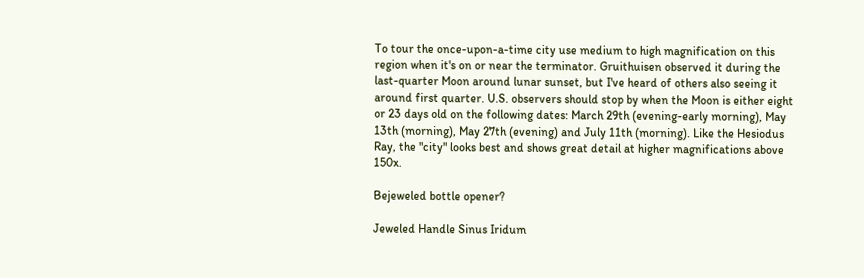To tour the once-upon-a-time city use medium to high magnification on this region when it's on or near the terminator. Gruithuisen observed it during the last-quarter Moon around lunar sunset, but I've heard of others also seeing it around first quarter. U.S. observers should stop by when the Moon is either eight or 23 days old on the following dates: March 29th (evening-early morning), May 13th (morning), May 27th (evening) and July 11th (morning). Like the Hesiodus Ray, the "city" looks best and shows great detail at higher magnifications above 150x.

Bejeweled bottle opener?

Jeweled Handle Sinus Iridum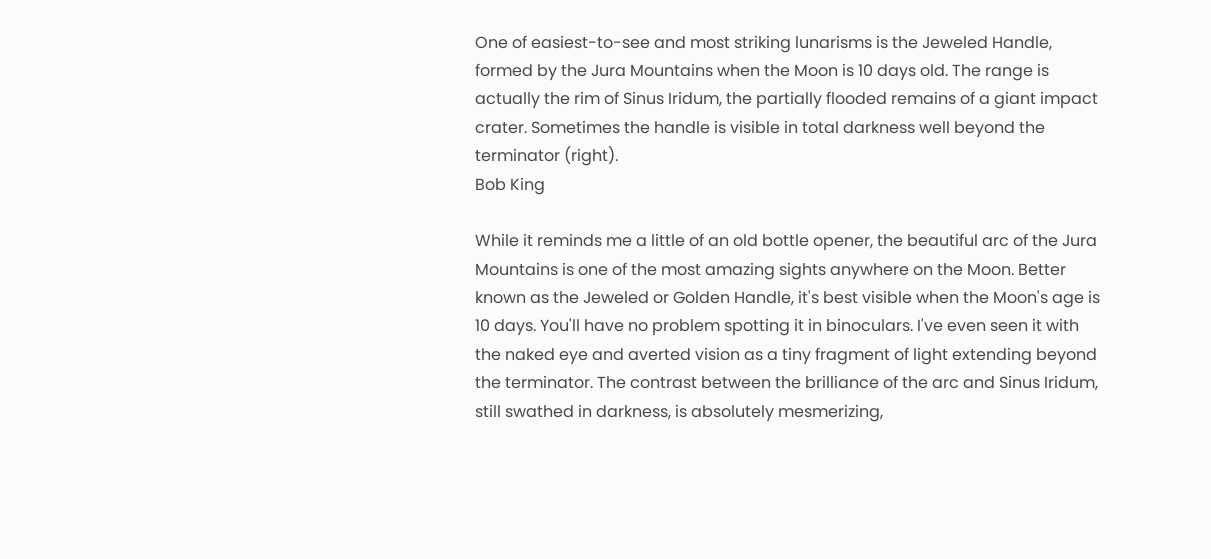One of easiest-to-see and most striking lunarisms is the Jeweled Handle, formed by the Jura Mountains when the Moon is 10 days old. The range is actually the rim of Sinus Iridum, the partially flooded remains of a giant impact crater. Sometimes the handle is visible in total darkness well beyond the terminator (right).
Bob King

While it reminds me a little of an old bottle opener, the beautiful arc of the Jura Mountains is one of the most amazing sights anywhere on the Moon. Better known as the Jeweled or Golden Handle, it's best visible when the Moon's age is 10 days. You'll have no problem spotting it in binoculars. I've even seen it with the naked eye and averted vision as a tiny fragment of light extending beyond the terminator. The contrast between the brilliance of the arc and Sinus Iridum, still swathed in darkness, is absolutely mesmerizing,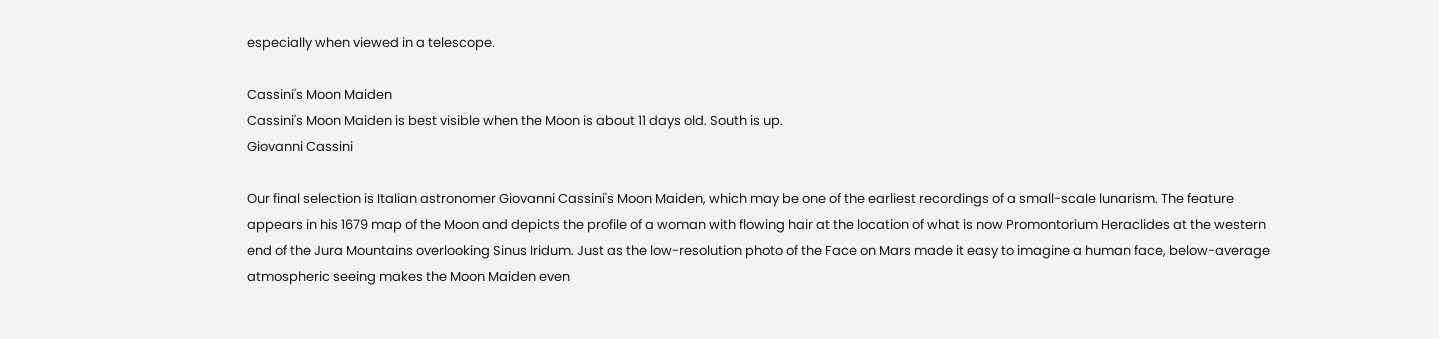especially when viewed in a telescope.

Cassini's Moon Maiden
Cassini's Moon Maiden is best visible when the Moon is about 11 days old. South is up.
Giovanni Cassini

Our final selection is Italian astronomer Giovanni Cassini's Moon Maiden, which may be one of the earliest recordings of a small-scale lunarism. The feature appears in his 1679 map of the Moon and depicts the profile of a woman with flowing hair at the location of what is now Promontorium Heraclides at the western end of the Jura Mountains overlooking Sinus Iridum. Just as the low-resolution photo of the Face on Mars made it easy to imagine a human face, below-average atmospheric seeing makes the Moon Maiden even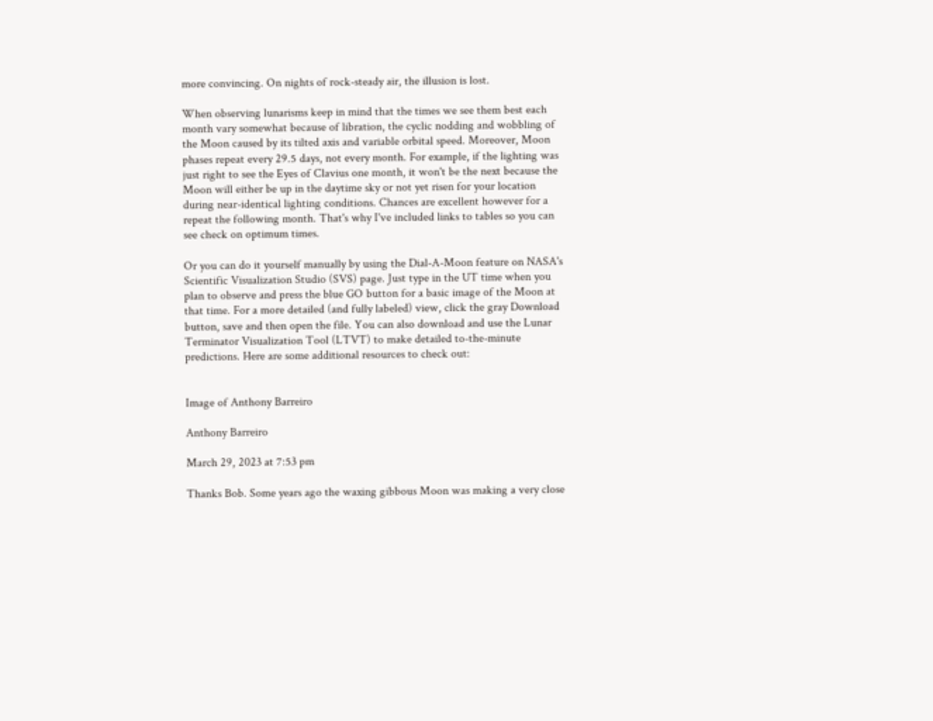more convincing. On nights of rock-steady air, the illusion is lost.

When observing lunarisms keep in mind that the times we see them best each month vary somewhat because of libration, the cyclic nodding and wobbling of the Moon caused by its tilted axis and variable orbital speed. Moreover, Moon phases repeat every 29.5 days, not every month. For example, if the lighting was just right to see the Eyes of Clavius one month, it won't be the next because the Moon will either be up in the daytime sky or not yet risen for your location during near-identical lighting conditions. Chances are excellent however for a repeat the following month. That's why I've included links to tables so you can see check on optimum times.

Or you can do it yourself manually by using the Dial-A-Moon feature on NASA's Scientific Visualization Studio (SVS) page. Just type in the UT time when you plan to observe and press the blue GO button for a basic image of the Moon at that time. For a more detailed (and fully labeled) view, click the gray Download button, save and then open the file. You can also download and use the Lunar Terminator Visualization Tool (LTVT) to make detailed to-the-minute predictions. Here are some additional resources to check out:


Image of Anthony Barreiro

Anthony Barreiro

March 29, 2023 at 7:53 pm

Thanks Bob. Some years ago the waxing gibbous Moon was making a very close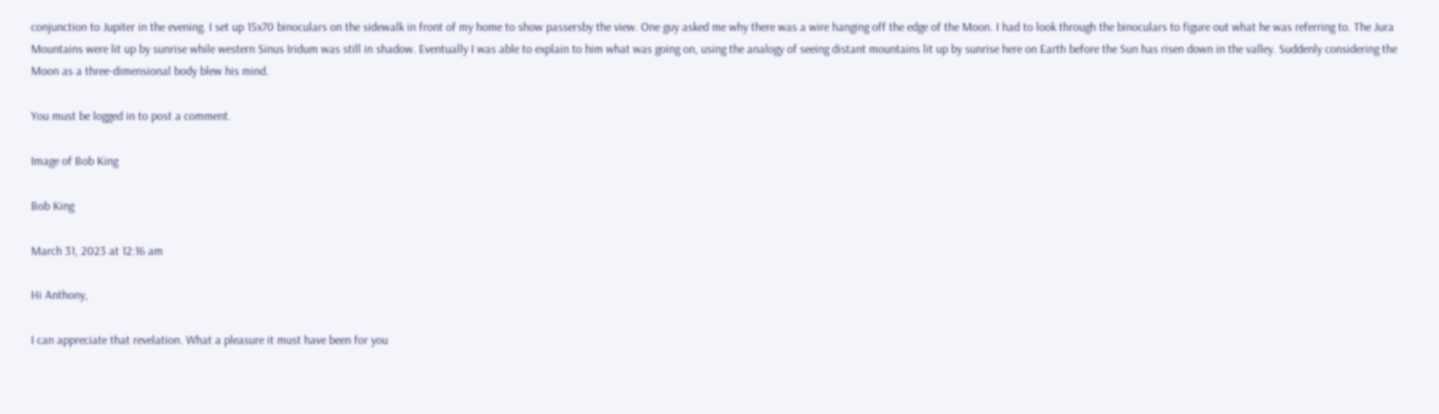conjunction to Jupiter in the evening. I set up 15x70 binoculars on the sidewalk in front of my home to show passersby the view. One guy asked me why there was a wire hanging off the edge of the Moon. I had to look through the binoculars to figure out what he was referring to. The Jura Mountains were lit up by sunrise while western Sinus Iridum was still in shadow. Eventually I was able to explain to him what was going on, using the analogy of seeing distant mountains lit up by sunrise here on Earth before the Sun has risen down in the valley. Suddenly considering the Moon as a three-dimensional body blew his mind.

You must be logged in to post a comment.

Image of Bob King

Bob King

March 31, 2023 at 12:16 am

Hi Anthony,

I can appreciate that revelation. What a pleasure it must have been for you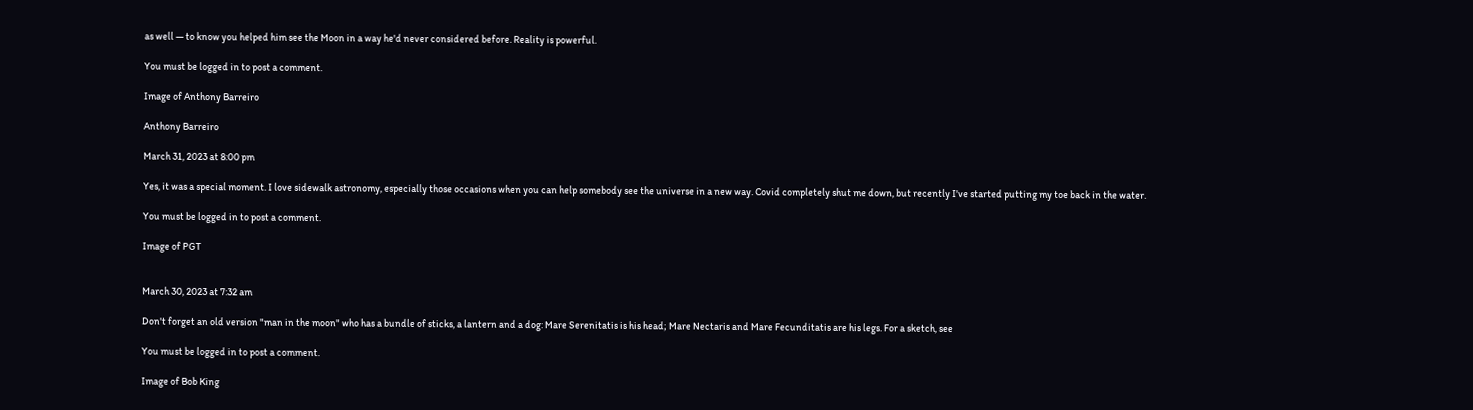as well — to know you helped him see the Moon in a way he'd never considered before. Reality is powerful.

You must be logged in to post a comment.

Image of Anthony Barreiro

Anthony Barreiro

March 31, 2023 at 8:00 pm

Yes, it was a special moment. I love sidewalk astronomy, especially those occasions when you can help somebody see the universe in a new way. Covid completely shut me down, but recently I've started putting my toe back in the water.

You must be logged in to post a comment.

Image of PGT


March 30, 2023 at 7:32 am

Don't forget an old version "man in the moon" who has a bundle of sticks, a lantern and a dog: Mare Serenitatis is his head; Mare Nectaris and Mare Fecunditatis are his legs. For a sketch, see

You must be logged in to post a comment.

Image of Bob King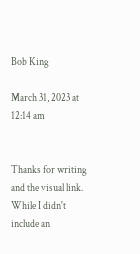Bob King

March 31, 2023 at 12:14 am


Thanks for writing and the visual link. While I didn't include an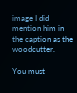image I did mention him in the caption as the woodcutter.

You must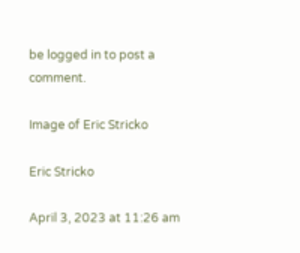be logged in to post a comment.

Image of Eric Stricko

Eric Stricko

April 3, 2023 at 11:26 am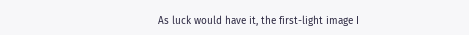As luck would have it, the first-light image I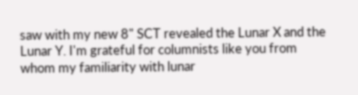saw with my new 8" SCT revealed the Lunar X and the Lunar Y. I'm grateful for columnists like you from whom my familiarity with lunar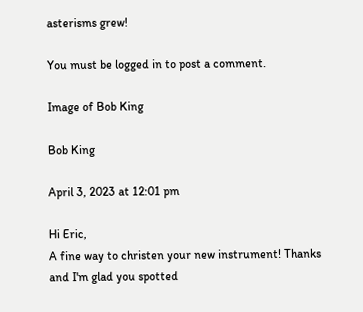asterisms grew!

You must be logged in to post a comment.

Image of Bob King

Bob King

April 3, 2023 at 12:01 pm

Hi Eric,
A fine way to christen your new instrument! Thanks and I'm glad you spotted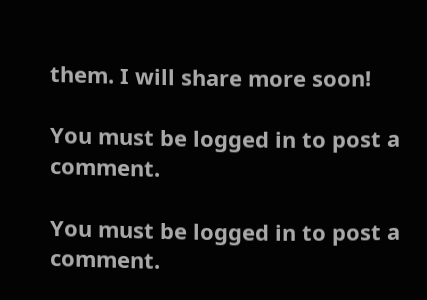them. I will share more soon!

You must be logged in to post a comment.

You must be logged in to post a comment.